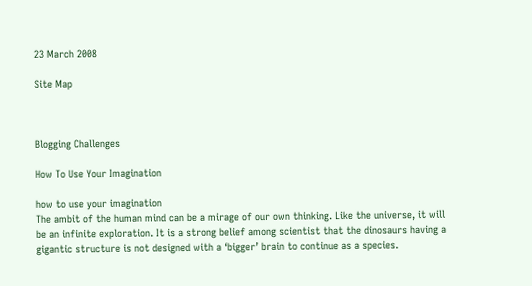23 March 2008

Site Map



Blogging Challenges

How To Use Your Imagination

how to use your imagination
The ambit of the human mind can be a mirage of our own thinking. Like the universe, it will be an infinite exploration. It is a strong belief among scientist that the dinosaurs having a gigantic structure is not designed with a ‘bigger’ brain to continue as a species.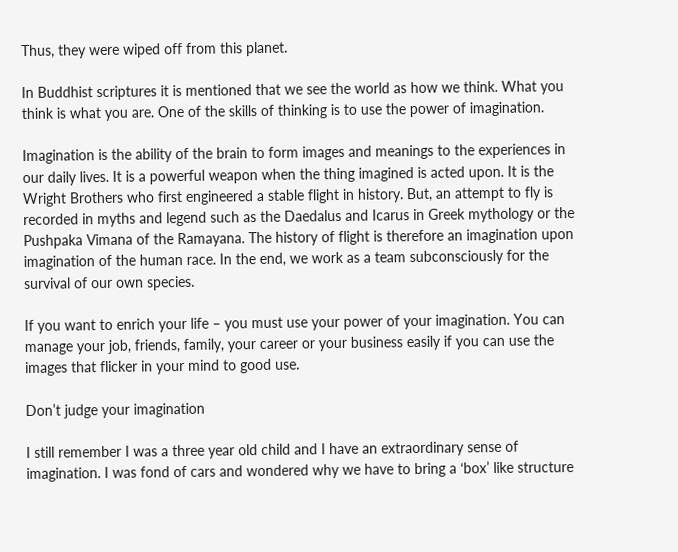Thus, they were wiped off from this planet.

In Buddhist scriptures it is mentioned that we see the world as how we think. What you think is what you are. One of the skills of thinking is to use the power of imagination.

Imagination is the ability of the brain to form images and meanings to the experiences in our daily lives. It is a powerful weapon when the thing imagined is acted upon. It is the Wright Brothers who first engineered a stable flight in history. But, an attempt to fly is recorded in myths and legend such as the Daedalus and Icarus in Greek mythology or the Pushpaka Vimana of the Ramayana. The history of flight is therefore an imagination upon imagination of the human race. In the end, we work as a team subconsciously for the survival of our own species.

If you want to enrich your life – you must use your power of your imagination. You can manage your job, friends, family, your career or your business easily if you can use the images that flicker in your mind to good use.

Don’t judge your imagination

I still remember I was a three year old child and I have an extraordinary sense of imagination. I was fond of cars and wondered why we have to bring a ‘box’ like structure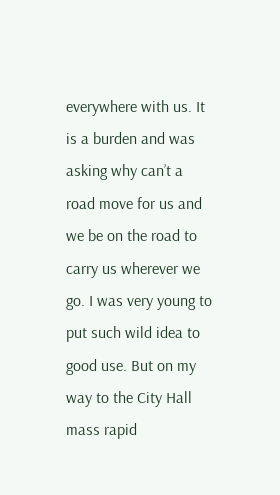everywhere with us. It is a burden and was asking why can’t a road move for us and we be on the road to carry us wherever we go. I was very young to put such wild idea to good use. But on my way to the City Hall mass rapid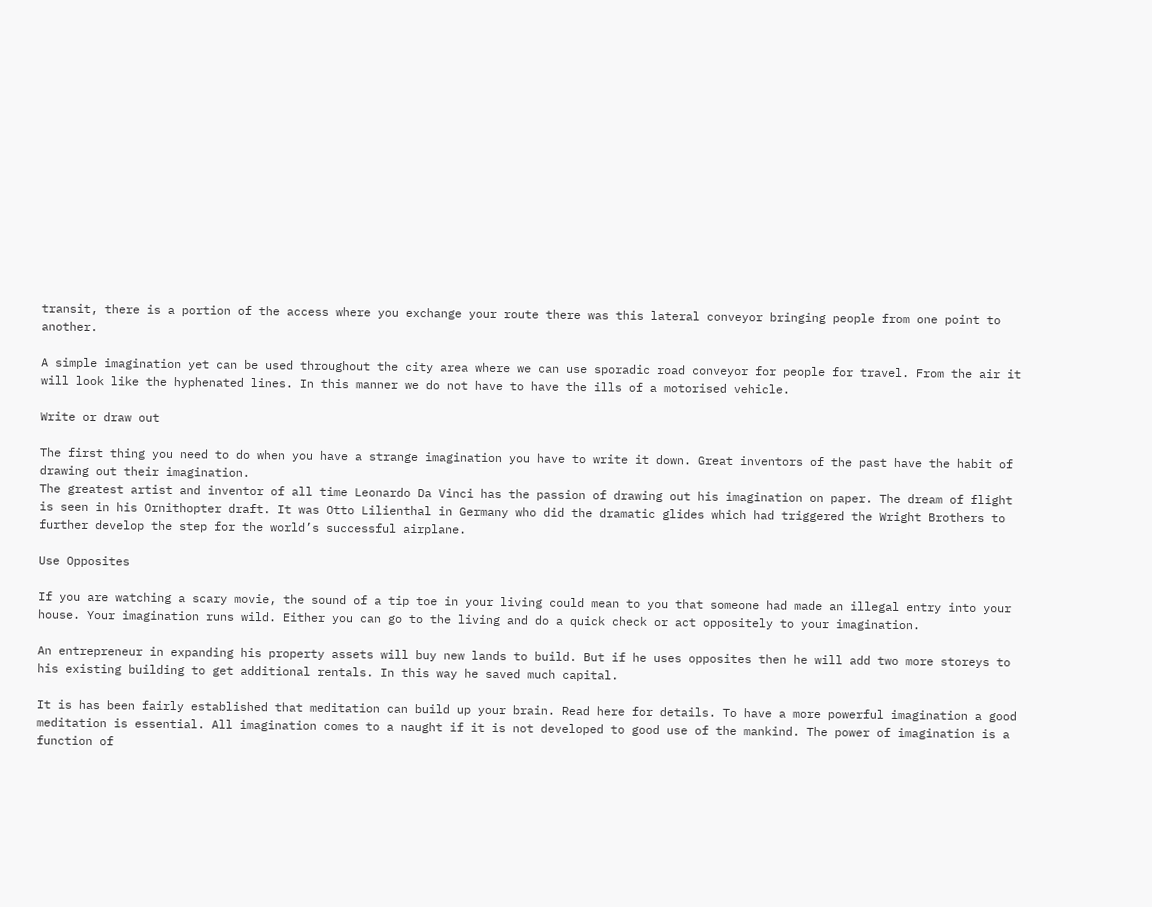transit, there is a portion of the access where you exchange your route there was this lateral conveyor bringing people from one point to another.

A simple imagination yet can be used throughout the city area where we can use sporadic road conveyor for people for travel. From the air it will look like the hyphenated lines. In this manner we do not have to have the ills of a motorised vehicle.

Write or draw out

The first thing you need to do when you have a strange imagination you have to write it down. Great inventors of the past have the habit of drawing out their imagination.
The greatest artist and inventor of all time Leonardo Da Vinci has the passion of drawing out his imagination on paper. The dream of flight is seen in his Ornithopter draft. It was Otto Lilienthal in Germany who did the dramatic glides which had triggered the Wright Brothers to further develop the step for the world’s successful airplane.

Use Opposites

If you are watching a scary movie, the sound of a tip toe in your living could mean to you that someone had made an illegal entry into your house. Your imagination runs wild. Either you can go to the living and do a quick check or act oppositely to your imagination.

An entrepreneur in expanding his property assets will buy new lands to build. But if he uses opposites then he will add two more storeys to his existing building to get additional rentals. In this way he saved much capital.

It is has been fairly established that meditation can build up your brain. Read here for details. To have a more powerful imagination a good meditation is essential. All imagination comes to a naught if it is not developed to good use of the mankind. The power of imagination is a function of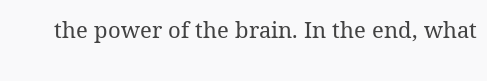the power of the brain. In the end, what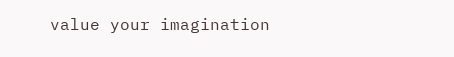value your imagination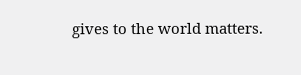gives to the world matters.